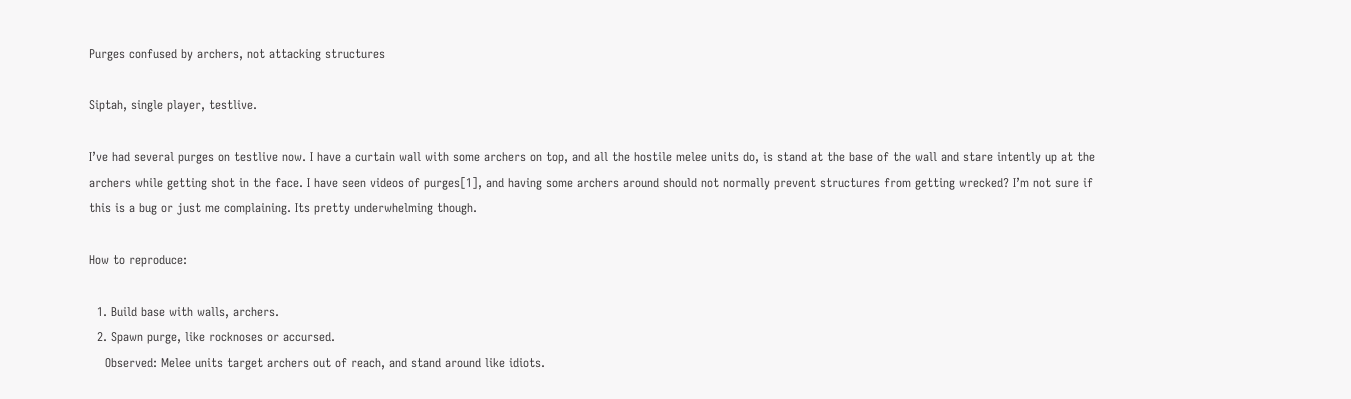Purges confused by archers, not attacking structures

Siptah, single player, testlive.

I’ve had several purges on testlive now. I have a curtain wall with some archers on top, and all the hostile melee units do, is stand at the base of the wall and stare intently up at the archers while getting shot in the face. I have seen videos of purges[1], and having some archers around should not normally prevent structures from getting wrecked? I’m not sure if this is a bug or just me complaining. Its pretty underwhelming though.

How to reproduce:

  1. Build base with walls, archers.
  2. Spawn purge, like rocknoses or accursed.
    Observed: Melee units target archers out of reach, and stand around like idiots.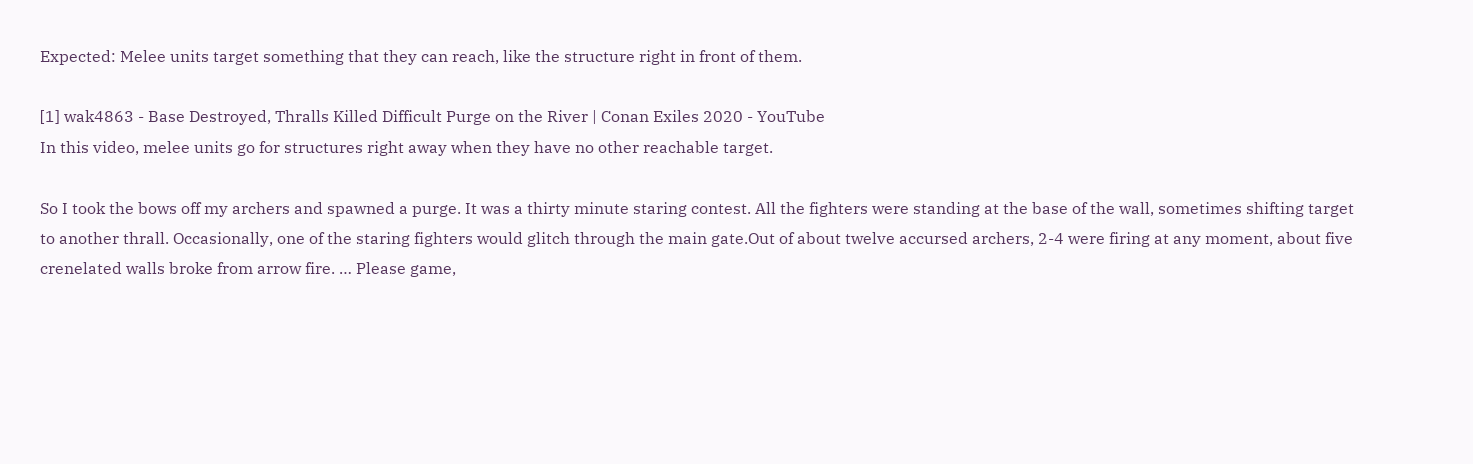Expected: Melee units target something that they can reach, like the structure right in front of them.

[1] wak4863 - Base Destroyed, Thralls Killed Difficult Purge on the River | Conan Exiles 2020 - YouTube
In this video, melee units go for structures right away when they have no other reachable target.

So I took the bows off my archers and spawned a purge. It was a thirty minute staring contest. All the fighters were standing at the base of the wall, sometimes shifting target to another thrall. Occasionally, one of the staring fighters would glitch through the main gate.Out of about twelve accursed archers, 2-4 were firing at any moment, about five crenelated walls broke from arrow fire. … Please game,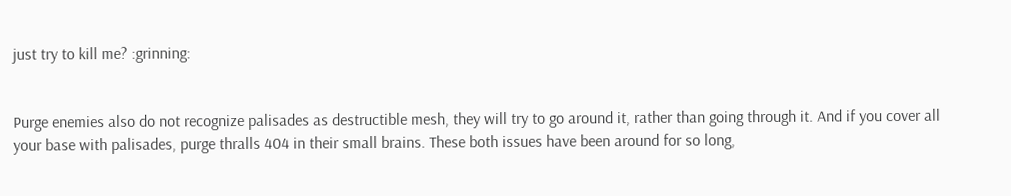just try to kill me? :grinning:


Purge enemies also do not recognize palisades as destructible mesh, they will try to go around it, rather than going through it. And if you cover all your base with palisades, purge thralls 404 in their small brains. These both issues have been around for so long,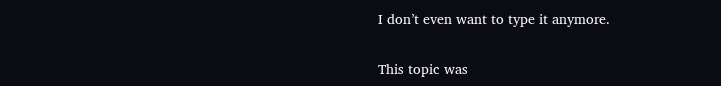I don’t even want to type it anymore.

This topic was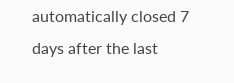automatically closed 7 days after the last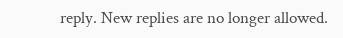reply. New replies are no longer allowed.